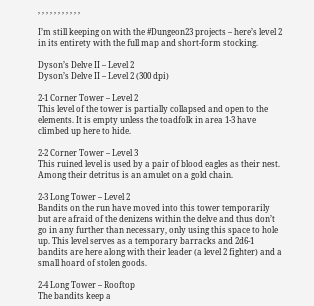, , , , , , , , , , ,

I’m still keeping on with the #Dungeon23 projects – here’s level 2 in its entirety with the full map and short-form stocking.

Dyson’s Delve II – Level 2
Dyson’s Delve II – Level 2 (300 dpi)

2-1 Corner Tower – Level 2
This level of the tower is partially collapsed and open to the elements. It is empty unless the toadfolk in area 1-3 have climbed up here to hide.

2-2 Corner Tower – Level 3
This ruined level is used by a pair of blood eagles as their nest. Among their detritus is an amulet on a gold chain.

2-3 Long Tower – Level 2
Bandits on the run have moved into this tower temporarily but are afraid of the denizens within the delve and thus don’t go in any further than necessary, only using this space to hole up. This level serves as a temporary barracks and 2d6-1 bandits are here along with their leader (a level 2 fighter) and a small hoard of stolen goods.

2-4 Long Tower – Rooftop
The bandits keep a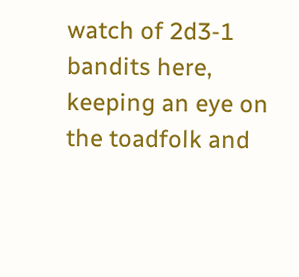watch of 2d3-1 bandits here, keeping an eye on the toadfolk and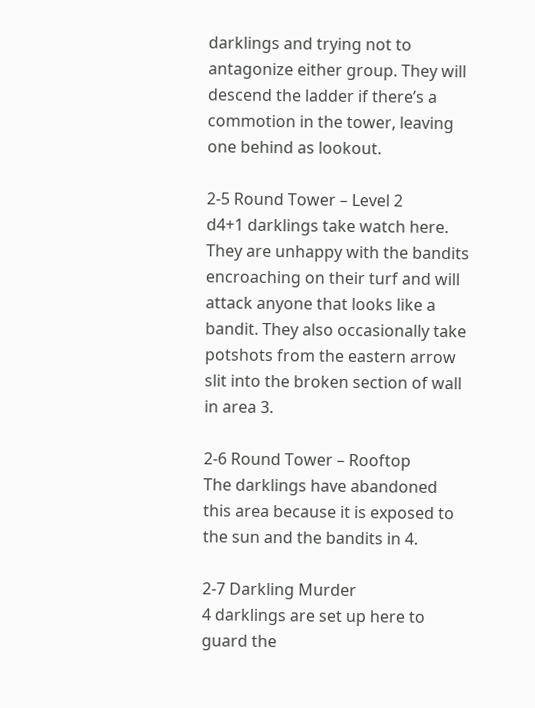darklings and trying not to antagonize either group. They will descend the ladder if there’s a commotion in the tower, leaving one behind as lookout.

2-5 Round Tower – Level 2
d4+1 darklings take watch here. They are unhappy with the bandits encroaching on their turf and will attack anyone that looks like a bandit. They also occasionally take potshots from the eastern arrow slit into the broken section of wall in area 3.

2-6 Round Tower – Rooftop
The darklings have abandoned this area because it is exposed to the sun and the bandits in 4.

2-7 Darkling Murder
4 darklings are set up here to guard the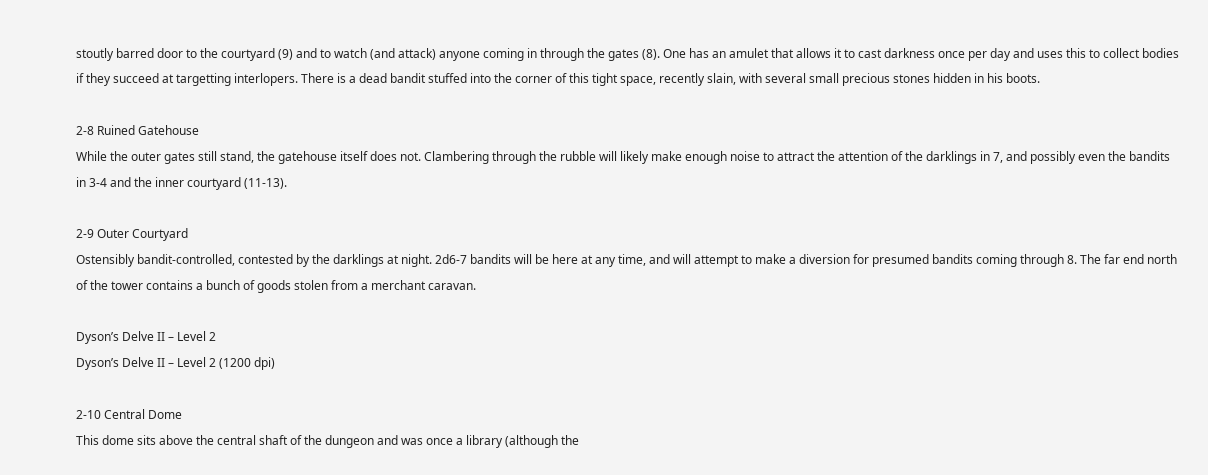stoutly barred door to the courtyard (9) and to watch (and attack) anyone coming in through the gates (8). One has an amulet that allows it to cast darkness once per day and uses this to collect bodies if they succeed at targetting interlopers. There is a dead bandit stuffed into the corner of this tight space, recently slain, with several small precious stones hidden in his boots.

2-8 Ruined Gatehouse
While the outer gates still stand, the gatehouse itself does not. Clambering through the rubble will likely make enough noise to attract the attention of the darklings in 7, and possibly even the bandits in 3-4 and the inner courtyard (11-13).

2-9 Outer Courtyard
Ostensibly bandit-controlled, contested by the darklings at night. 2d6-7 bandits will be here at any time, and will attempt to make a diversion for presumed bandits coming through 8. The far end north of the tower contains a bunch of goods stolen from a merchant caravan.

Dyson’s Delve II – Level 2
Dyson’s Delve II – Level 2 (1200 dpi)

2-10 Central Dome
This dome sits above the central shaft of the dungeon and was once a library (although the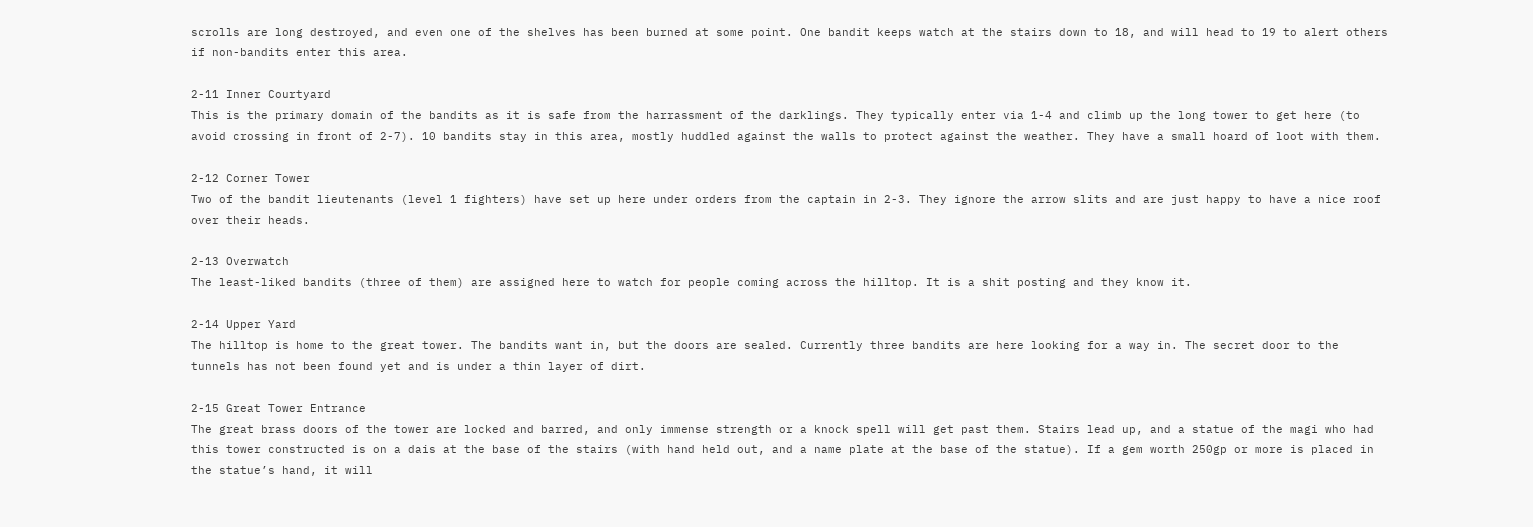scrolls are long destroyed, and even one of the shelves has been burned at some point. One bandit keeps watch at the stairs down to 18, and will head to 19 to alert others if non-bandits enter this area.

2-11 Inner Courtyard
This is the primary domain of the bandits as it is safe from the harrassment of the darklings. They typically enter via 1-4 and climb up the long tower to get here (to avoid crossing in front of 2-7). 10 bandits stay in this area, mostly huddled against the walls to protect against the weather. They have a small hoard of loot with them.

2-12 Corner Tower
Two of the bandit lieutenants (level 1 fighters) have set up here under orders from the captain in 2-3. They ignore the arrow slits and are just happy to have a nice roof over their heads.

2-13 Overwatch
The least-liked bandits (three of them) are assigned here to watch for people coming across the hilltop. It is a shit posting and they know it.

2-14 Upper Yard
The hilltop is home to the great tower. The bandits want in, but the doors are sealed. Currently three bandits are here looking for a way in. The secret door to the tunnels has not been found yet and is under a thin layer of dirt.

2-15 Great Tower Entrance
The great brass doors of the tower are locked and barred, and only immense strength or a knock spell will get past them. Stairs lead up, and a statue of the magi who had this tower constructed is on a dais at the base of the stairs (with hand held out, and a name plate at the base of the statue). If a gem worth 250gp or more is placed in the statue’s hand, it will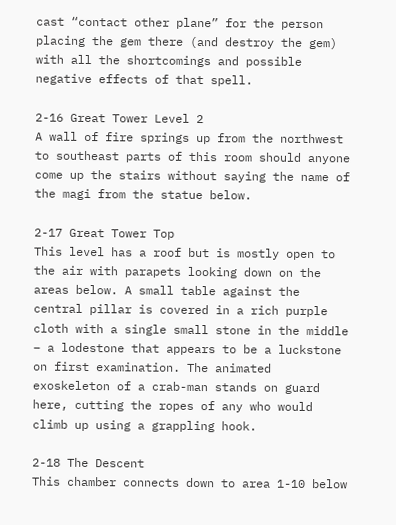cast “contact other plane” for the person placing the gem there (and destroy the gem) with all the shortcomings and possible negative effects of that spell.

2-16 Great Tower Level 2
A wall of fire springs up from the northwest to southeast parts of this room should anyone come up the stairs without saying the name of the magi from the statue below.

2-17 Great Tower Top
This level has a roof but is mostly open to the air with parapets looking down on the areas below. A small table against the central pillar is covered in a rich purple cloth with a single small stone in the middle – a lodestone that appears to be a luckstone on first examination. The animated exoskeleton of a crab-man stands on guard here, cutting the ropes of any who would climb up using a grappling hook.

2-18 The Descent
This chamber connects down to area 1-10 below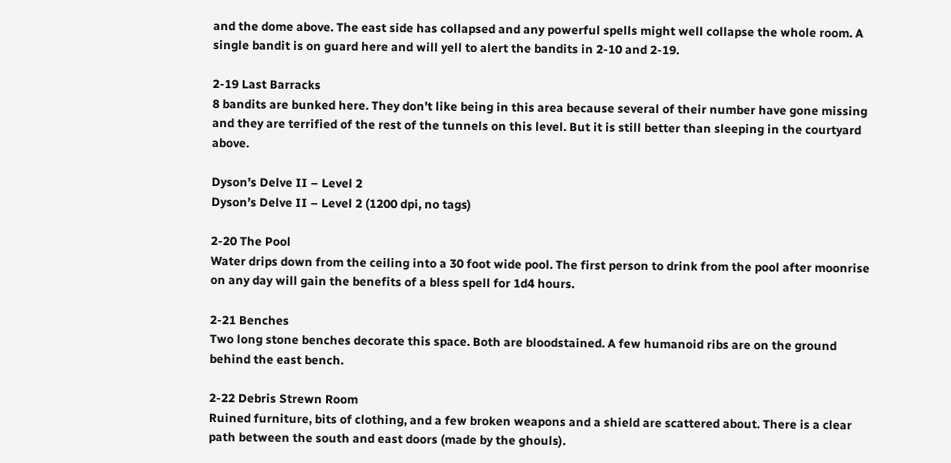and the dome above. The east side has collapsed and any powerful spells might well collapse the whole room. A single bandit is on guard here and will yell to alert the bandits in 2-10 and 2-19.

2-19 Last Barracks
8 bandits are bunked here. They don’t like being in this area because several of their number have gone missing and they are terrified of the rest of the tunnels on this level. But it is still better than sleeping in the courtyard above.

Dyson’s Delve II – Level 2
Dyson’s Delve II – Level 2 (1200 dpi, no tags)

2-20 The Pool
Water drips down from the ceiling into a 30 foot wide pool. The first person to drink from the pool after moonrise on any day will gain the benefits of a bless spell for 1d4 hours.

2-21 Benches
Two long stone benches decorate this space. Both are bloodstained. A few humanoid ribs are on the ground behind the east bench.

2-22 Debris Strewn Room
Ruined furniture, bits of clothing, and a few broken weapons and a shield are scattered about. There is a clear path between the south and east doors (made by the ghouls).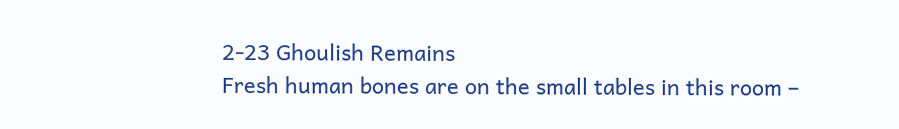2-23 Ghoulish Remains
Fresh human bones are on the small tables in this room –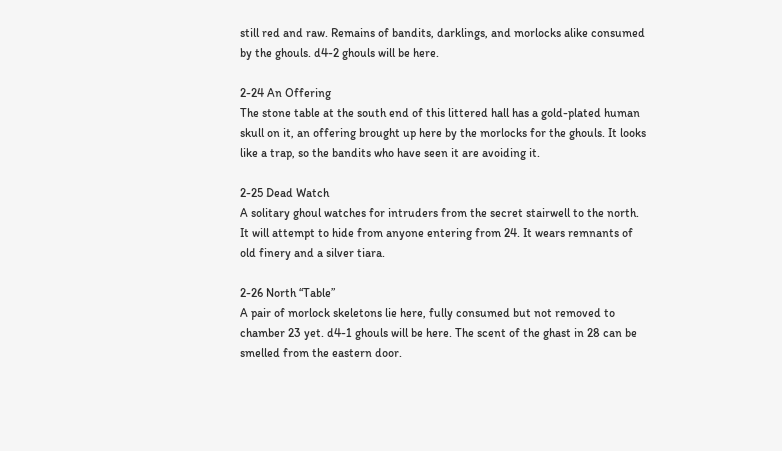still red and raw. Remains of bandits, darklings, and morlocks alike consumed by the ghouls. d4-2 ghouls will be here.

2-24 An Offering
The stone table at the south end of this littered hall has a gold-plated human skull on it, an offering brought up here by the morlocks for the ghouls. It looks like a trap, so the bandits who have seen it are avoiding it.

2-25 Dead Watch
A solitary ghoul watches for intruders from the secret stairwell to the north. It will attempt to hide from anyone entering from 24. It wears remnants of old finery and a silver tiara.

2-26 North “Table”
A pair of morlock skeletons lie here, fully consumed but not removed to chamber 23 yet. d4-1 ghouls will be here. The scent of the ghast in 28 can be smelled from the eastern door.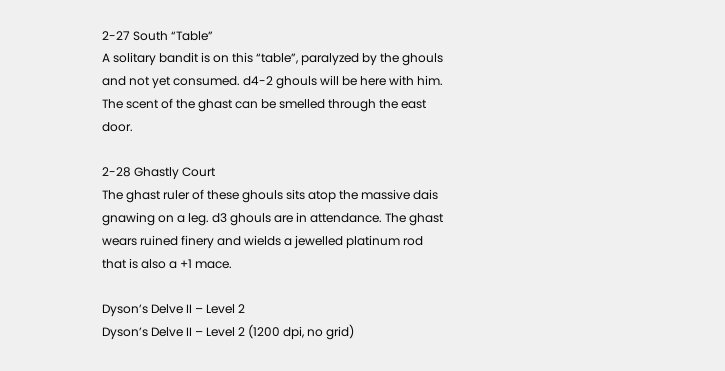2-27 South “Table”
A solitary bandit is on this “table”, paralyzed by the ghouls and not yet consumed. d4-2 ghouls will be here with him. The scent of the ghast can be smelled through the east door.

2-28 Ghastly Court
The ghast ruler of these ghouls sits atop the massive dais gnawing on a leg. d3 ghouls are in attendance. The ghast wears ruined finery and wields a jewelled platinum rod that is also a +1 mace.

Dyson’s Delve II – Level 2
Dyson’s Delve II – Level 2 (1200 dpi, no grid)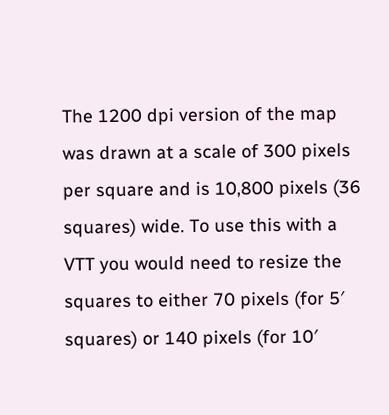The 1200 dpi version of the map was drawn at a scale of 300 pixels per square and is 10,800 pixels (36 squares) wide. To use this with a VTT you would need to resize the squares to either 70 pixels (for 5′ squares) or 140 pixels (for 10′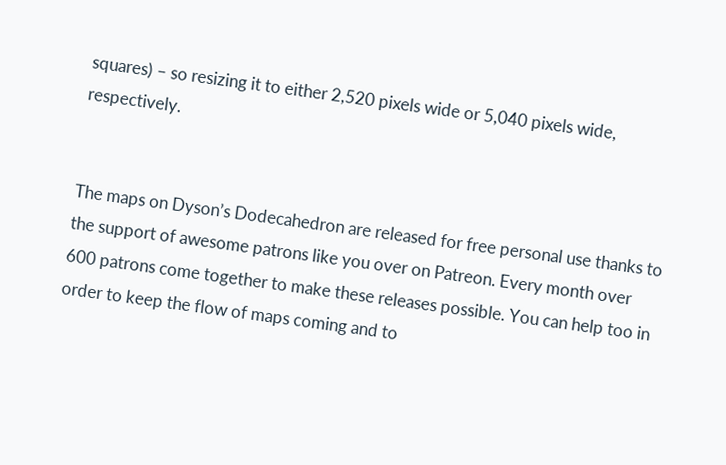squares) – so resizing it to either 2,520 pixels wide or 5,040 pixels wide, respectively.


The maps on Dyson’s Dodecahedron are released for free personal use thanks to the support of awesome patrons like you over on Patreon. Every month over 600 patrons come together to make these releases possible. You can help too in order to keep the flow of maps coming and to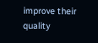improve their quality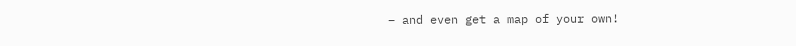– and even get a map of your own!